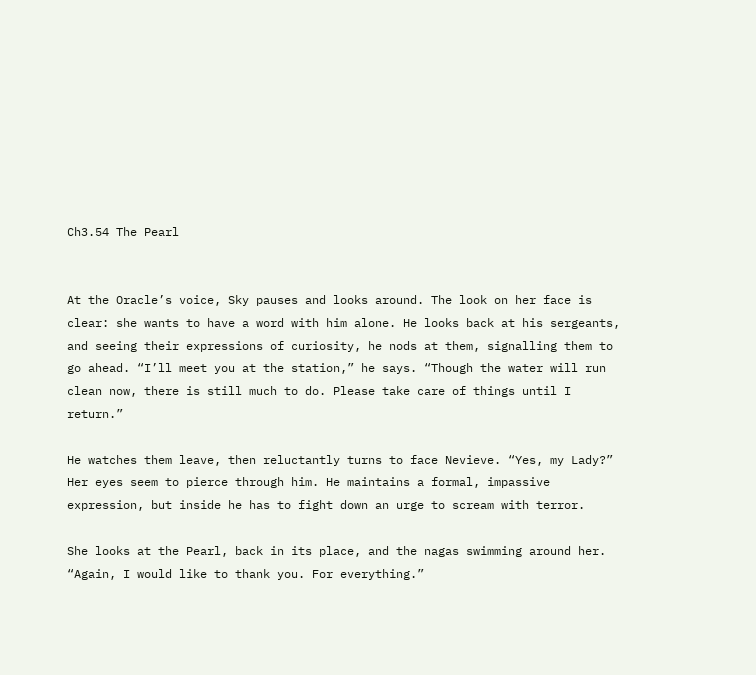Ch3.54 The Pearl


At the Oracle’s voice, Sky pauses and looks around. The look on her face is clear: she wants to have a word with him alone. He looks back at his sergeants, and seeing their expressions of curiosity, he nods at them, signalling them to go ahead. “I’ll meet you at the station,” he says. “Though the water will run clean now, there is still much to do. Please take care of things until I return.”

He watches them leave, then reluctantly turns to face Nevieve. “Yes, my Lady?” Her eyes seem to pierce through him. He maintains a formal, impassive expression, but inside he has to fight down an urge to scream with terror.

She looks at the Pearl, back in its place, and the nagas swimming around her. “Again, I would like to thank you. For everything.”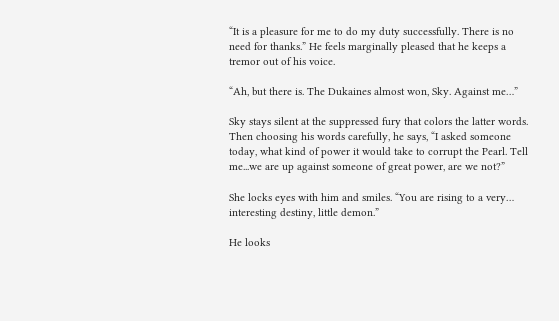“It is a pleasure for me to do my duty successfully. There is no need for thanks.” He feels marginally pleased that he keeps a tremor out of his voice.

“Ah, but there is. The Dukaines almost won, Sky. Against me…”

Sky stays silent at the suppressed fury that colors the latter words. Then choosing his words carefully, he says, “I asked someone today, what kind of power it would take to corrupt the Pearl. Tell me...we are up against someone of great power, are we not?”

She locks eyes with him and smiles. “You are rising to a very… interesting destiny, little demon.”

He looks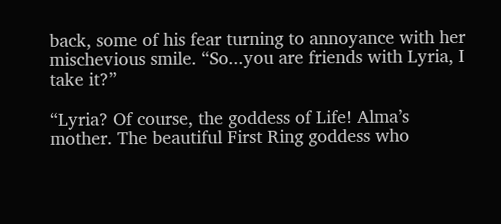back, some of his fear turning to annoyance with her mischevious smile. “So...you are friends with Lyria, I take it?”

“Lyria? Of course, the goddess of Life! Alma’s mother. The beautiful First Ring goddess who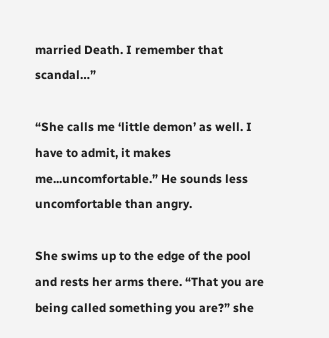married Death. I remember that scandal…”

“She calls me ‘little demon’ as well. I have to admit, it makes me...uncomfortable.” He sounds less uncomfortable than angry.

She swims up to the edge of the pool and rests her arms there. “That you are being called something you are?” she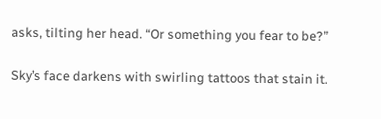asks, tilting her head. “Or something you fear to be?”

Sky’s face darkens with swirling tattoos that stain it.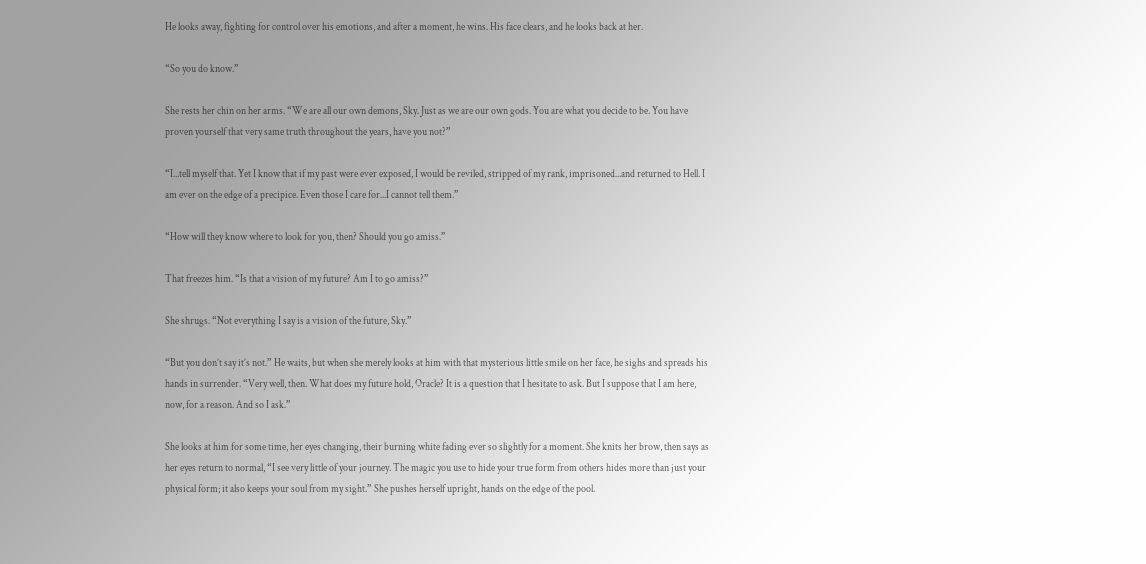He looks away, fighting for control over his emotions, and after a moment, he wins. His face clears, and he looks back at her.

“So you do know.”

She rests her chin on her arms. “We are all our own demons, Sky. Just as we are our own gods. You are what you decide to be. You have proven yourself that very same truth throughout the years, have you not?”

“I...tell myself that. Yet I know that if my past were ever exposed, I would be reviled, stripped of my rank, imprisoned...and returned to Hell. I am ever on the edge of a precipice. Even those I care for...I cannot tell them.”

“How will they know where to look for you, then? Should you go amiss.”

That freezes him. “Is that a vision of my future? Am I to go amiss?”

She shrugs. “Not everything I say is a vision of the future, Sky.”

“But you don’t say it’s not.” He waits, but when she merely looks at him with that mysterious little smile on her face, he sighs and spreads his hands in surrender. “Very well, then. What does my future hold, Oracle? It is a question that I hesitate to ask. But I suppose that I am here, now, for a reason. And so I ask.”

She looks at him for some time, her eyes changing, their burning white fading ever so slightly for a moment. She knits her brow, then says as her eyes return to normal, “I see very little of your journey. The magic you use to hide your true form from others hides more than just your physical form; it also keeps your soul from my sight.” She pushes herself upright, hands on the edge of the pool.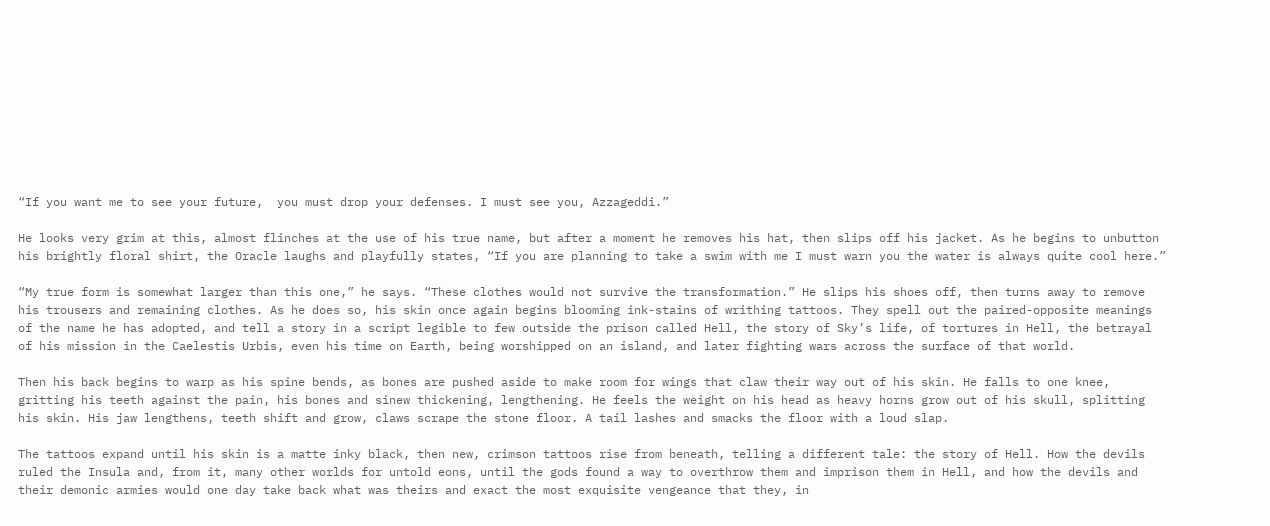“If you want me to see your future,  you must drop your defenses. I must see you, Azzageddi.”

He looks very grim at this, almost flinches at the use of his true name, but after a moment he removes his hat, then slips off his jacket. As he begins to unbutton his brightly floral shirt, the Oracle laughs and playfully states, “If you are planning to take a swim with me I must warn you the water is always quite cool here.”

“My true form is somewhat larger than this one,” he says. “These clothes would not survive the transformation.” He slips his shoes off, then turns away to remove his trousers and remaining clothes. As he does so, his skin once again begins blooming ink-stains of writhing tattoos. They spell out the paired-opposite meanings of the name he has adopted, and tell a story in a script legible to few outside the prison called Hell, the story of Sky’s life, of tortures in Hell, the betrayal of his mission in the Caelestis Urbis, even his time on Earth, being worshipped on an island, and later fighting wars across the surface of that world.

Then his back begins to warp as his spine bends, as bones are pushed aside to make room for wings that claw their way out of his skin. He falls to one knee, gritting his teeth against the pain, his bones and sinew thickening, lengthening. He feels the weight on his head as heavy horns grow out of his skull, splitting his skin. His jaw lengthens, teeth shift and grow, claws scrape the stone floor. A tail lashes and smacks the floor with a loud slap.

The tattoos expand until his skin is a matte inky black, then new, crimson tattoos rise from beneath, telling a different tale: the story of Hell. How the devils ruled the Insula and, from it, many other worlds for untold eons, until the gods found a way to overthrow them and imprison them in Hell, and how the devils and their demonic armies would one day take back what was theirs and exact the most exquisite vengeance that they, in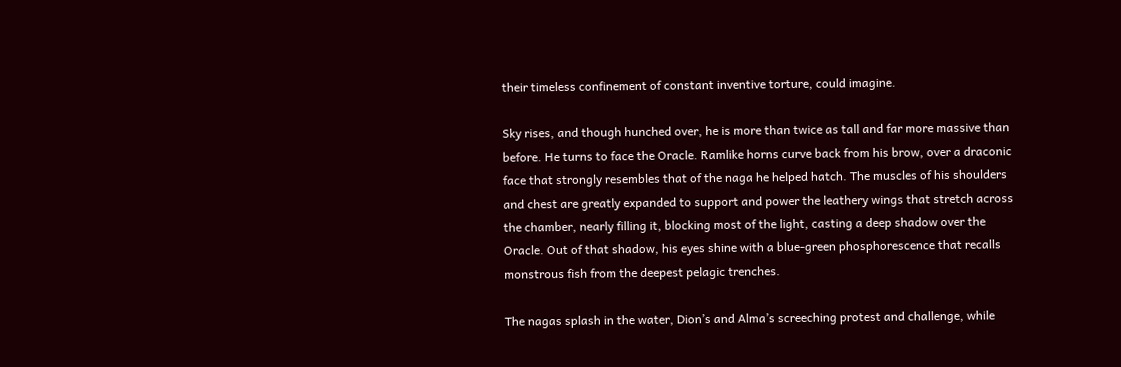their timeless confinement of constant inventive torture, could imagine.

Sky rises, and though hunched over, he is more than twice as tall and far more massive than before. He turns to face the Oracle. Ramlike horns curve back from his brow, over a draconic face that strongly resembles that of the naga he helped hatch. The muscles of his shoulders and chest are greatly expanded to support and power the leathery wings that stretch across the chamber, nearly filling it, blocking most of the light, casting a deep shadow over the Oracle. Out of that shadow, his eyes shine with a blue-green phosphorescence that recalls monstrous fish from the deepest pelagic trenches.

The nagas splash in the water, Dion’s and Alma’s screeching protest and challenge, while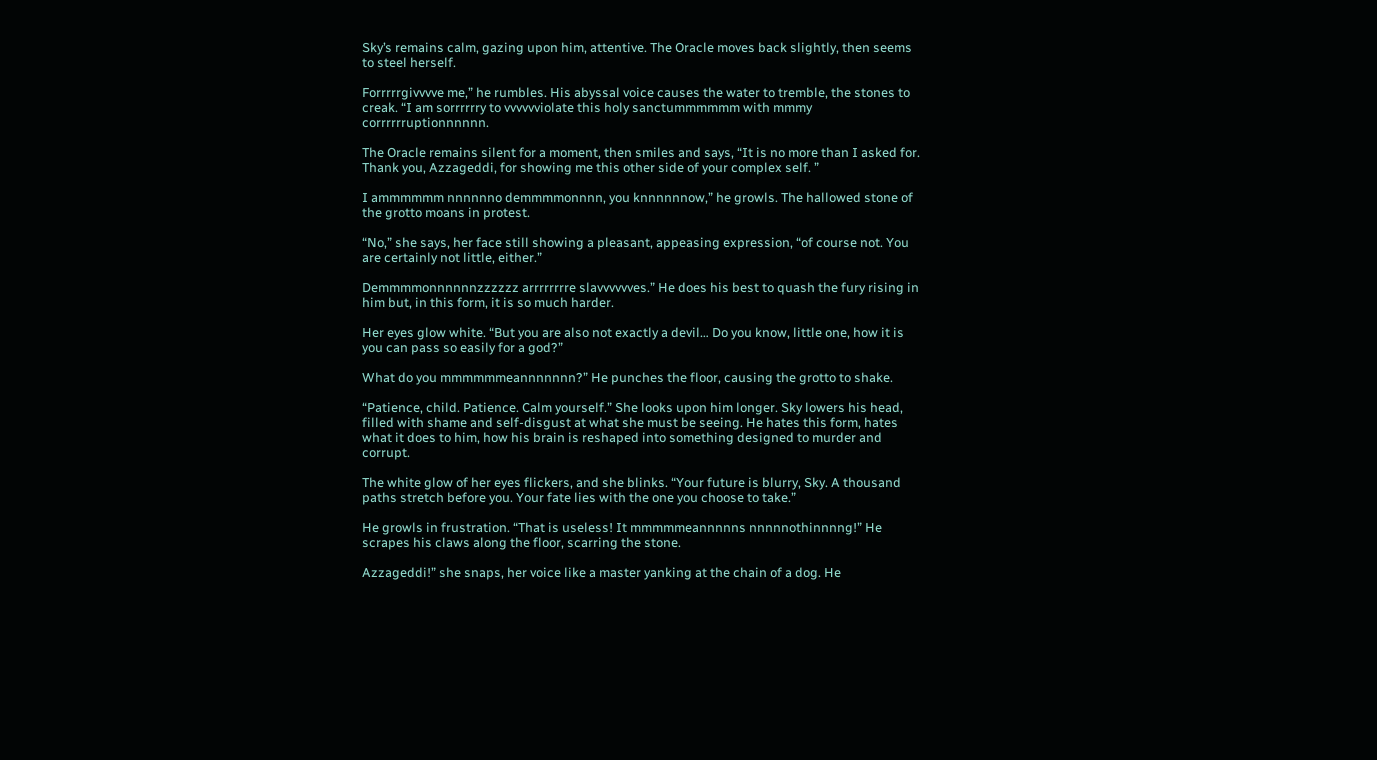Sky’s remains calm, gazing upon him, attentive. The Oracle moves back slightly, then seems to steel herself.

Forrrrrgivvvve me,” he rumbles. His abyssal voice causes the water to tremble, the stones to creak. “I am sorrrrrry to vvvvvviolate this holy sanctummmmmm with mmmy corrrrrruptionnnnnn.

The Oracle remains silent for a moment, then smiles and says, “It is no more than I asked for. Thank you, Azzageddi, for showing me this other side of your complex self. ”

I ammmmmm nnnnnno demmmmonnnn, you knnnnnnow,” he growls. The hallowed stone of the grotto moans in protest.

“No,” she says, her face still showing a pleasant, appeasing expression, “of course not. You are certainly not little, either.”

Demmmmonnnnnnzzzzzz arrrrrrrre slavvvvvves.” He does his best to quash the fury rising in him but, in this form, it is so much harder.

Her eyes glow white. “But you are also not exactly a devil… Do you know, little one, how it is you can pass so easily for a god?”

What do you mmmmmmeannnnnnn?” He punches the floor, causing the grotto to shake.

“Patience, child. Patience. Calm yourself.” She looks upon him longer. Sky lowers his head, filled with shame and self-disgust at what she must be seeing. He hates this form, hates what it does to him, how his brain is reshaped into something designed to murder and corrupt.

The white glow of her eyes flickers, and she blinks. “Your future is blurry, Sky. A thousand paths stretch before you. Your fate lies with the one you choose to take.”

He growls in frustration. “That is useless! It mmmmmeannnnns nnnnnothinnnng!” He scrapes his claws along the floor, scarring the stone.

Azzageddi!” she snaps, her voice like a master yanking at the chain of a dog. He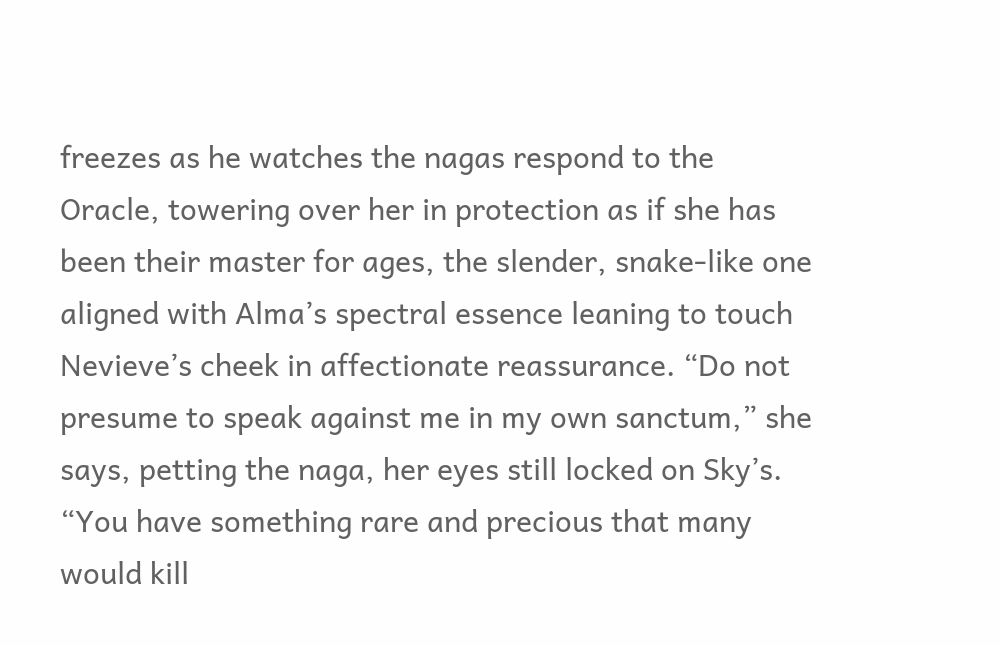freezes as he watches the nagas respond to the Oracle, towering over her in protection as if she has been their master for ages, the slender, snake-like one aligned with Alma’s spectral essence leaning to touch Nevieve’s cheek in affectionate reassurance. “Do not presume to speak against me in my own sanctum,” she says, petting the naga, her eyes still locked on Sky’s. “You have something rare and precious that many would kill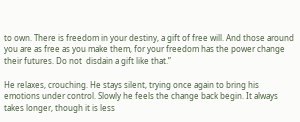to own. There is freedom in your destiny, a gift of free will. And those around you are as free as you make them, for your freedom has the power change their futures. Do not  disdain a gift like that.”

He relaxes, crouching. He stays silent, trying once again to bring his emotions under control. Slowly he feels the change back begin. It always takes longer, though it is less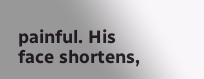painful. His face shortens,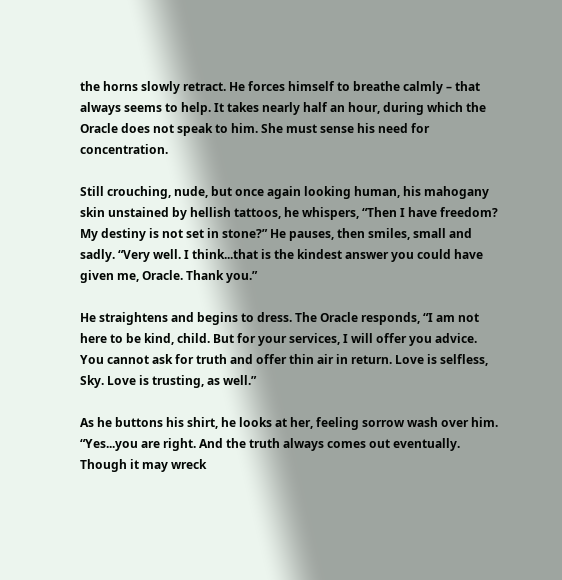the horns slowly retract. He forces himself to breathe calmly – that always seems to help. It takes nearly half an hour, during which the Oracle does not speak to him. She must sense his need for concentration.

Still crouching, nude, but once again looking human, his mahogany skin unstained by hellish tattoos, he whispers, “Then I have freedom? My destiny is not set in stone?” He pauses, then smiles, small and sadly. “Very well. I think...that is the kindest answer you could have given me, Oracle. Thank you.”

He straightens and begins to dress. The Oracle responds, “I am not here to be kind, child. But for your services, I will offer you advice. You cannot ask for truth and offer thin air in return. Love is selfless, Sky. Love is trusting, as well.”

As he buttons his shirt, he looks at her, feeling sorrow wash over him. “Yes...you are right. And the truth always comes out eventually. Though it may wreck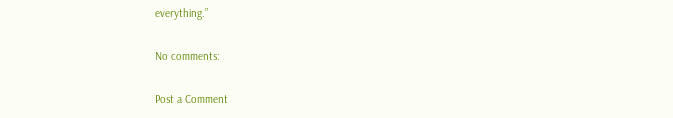everything.”

No comments:

Post a Comment